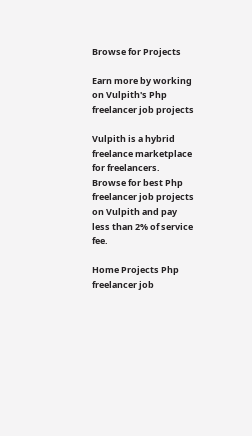Browse for Projects

Earn more by working on Vulpith's Php freelancer job projects

Vulpith is a hybrid freelance marketplace for freelancers. Browse for best Php freelancer job projects on Vulpith and pay less than 2% of service fee.

Home Projects Php freelancer job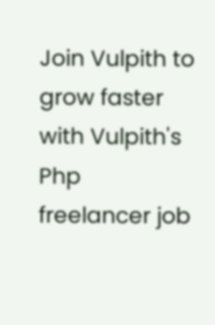Join Vulpith to grow faster with Vulpith's Php freelancer job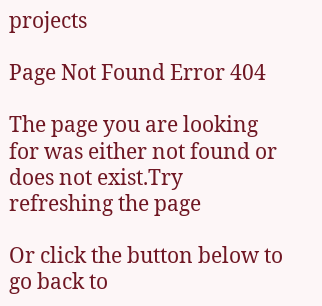projects

Page Not Found Error 404

The page you are looking for was either not found or does not exist.Try refreshing the page

Or click the button below to go back to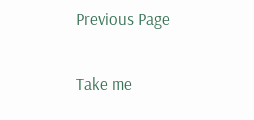Previous Page

Take me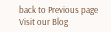back to Previous page
Visit our Blog